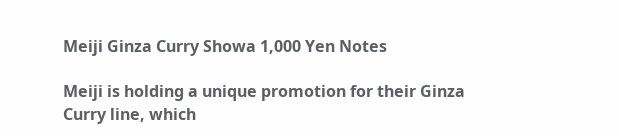Meiji Ginza Curry Showa 1,000 Yen Notes

Meiji is holding a unique promotion for their Ginza Curry line, which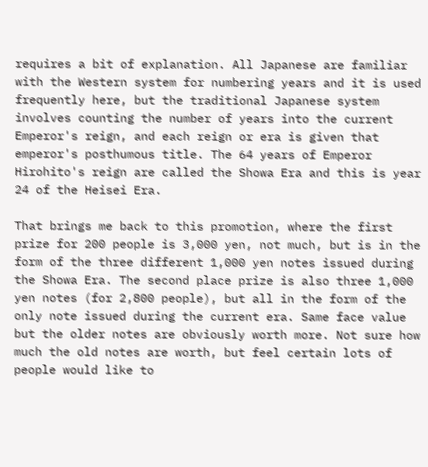requires a bit of explanation. All Japanese are familiar with the Western system for numbering years and it is used frequently here, but the traditional Japanese system involves counting the number of years into the current Emperor's reign, and each reign or era is given that emperor's posthumous title. The 64 years of Emperor Hirohito's reign are called the Showa Era and this is year 24 of the Heisei Era.

That brings me back to this promotion, where the first prize for 200 people is 3,000 yen, not much, but is in the form of the three different 1,000 yen notes issued during the Showa Era. The second place prize is also three 1,000 yen notes (for 2,800 people), but all in the form of the only note issued during the current era. Same face value but the older notes are obviously worth more. Not sure how much the old notes are worth, but feel certain lots of people would like to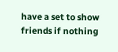have a set to show friends if nothing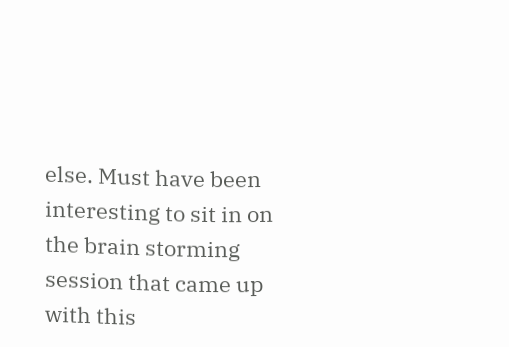else. Must have been interesting to sit in on the brain storming session that came up with this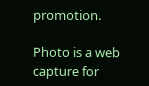promotion.

Photo is a web capture for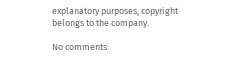explanatory purposes, copyright belongs to the company.

No comments: